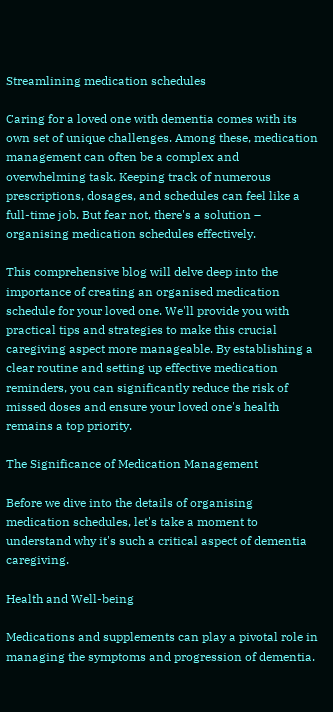Streamlining medication schedules

Caring for a loved one with dementia comes with its own set of unique challenges. Among these, medication management can often be a complex and overwhelming task. Keeping track of numerous prescriptions, dosages, and schedules can feel like a full-time job. But fear not, there's a solution – organising medication schedules effectively.

This comprehensive blog will delve deep into the importance of creating an organised medication schedule for your loved one. We'll provide you with practical tips and strategies to make this crucial caregiving aspect more manageable. By establishing a clear routine and setting up effective medication reminders, you can significantly reduce the risk of missed doses and ensure your loved one's health remains a top priority.

The Significance of Medication Management

Before we dive into the details of organising medication schedules, let's take a moment to understand why it's such a critical aspect of dementia caregiving.

Health and Well-being

Medications and supplements can play a pivotal role in managing the symptoms and progression of dementia.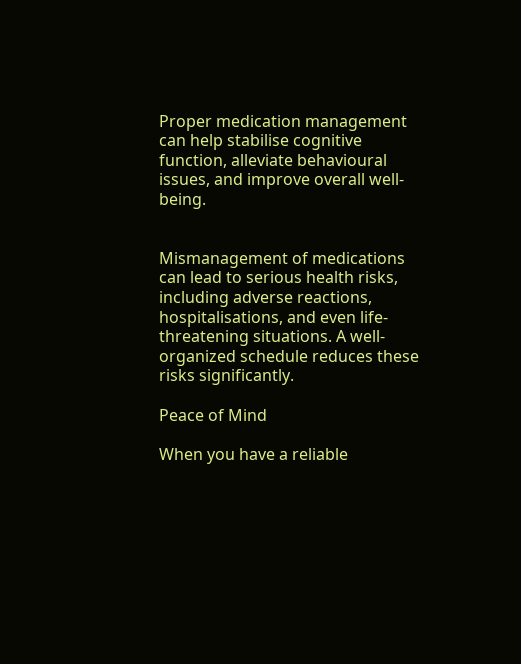Proper medication management can help stabilise cognitive function, alleviate behavioural issues, and improve overall well-being.


Mismanagement of medications can lead to serious health risks, including adverse reactions, hospitalisations, and even life-threatening situations. A well-organized schedule reduces these risks significantly.

Peace of Mind

When you have a reliable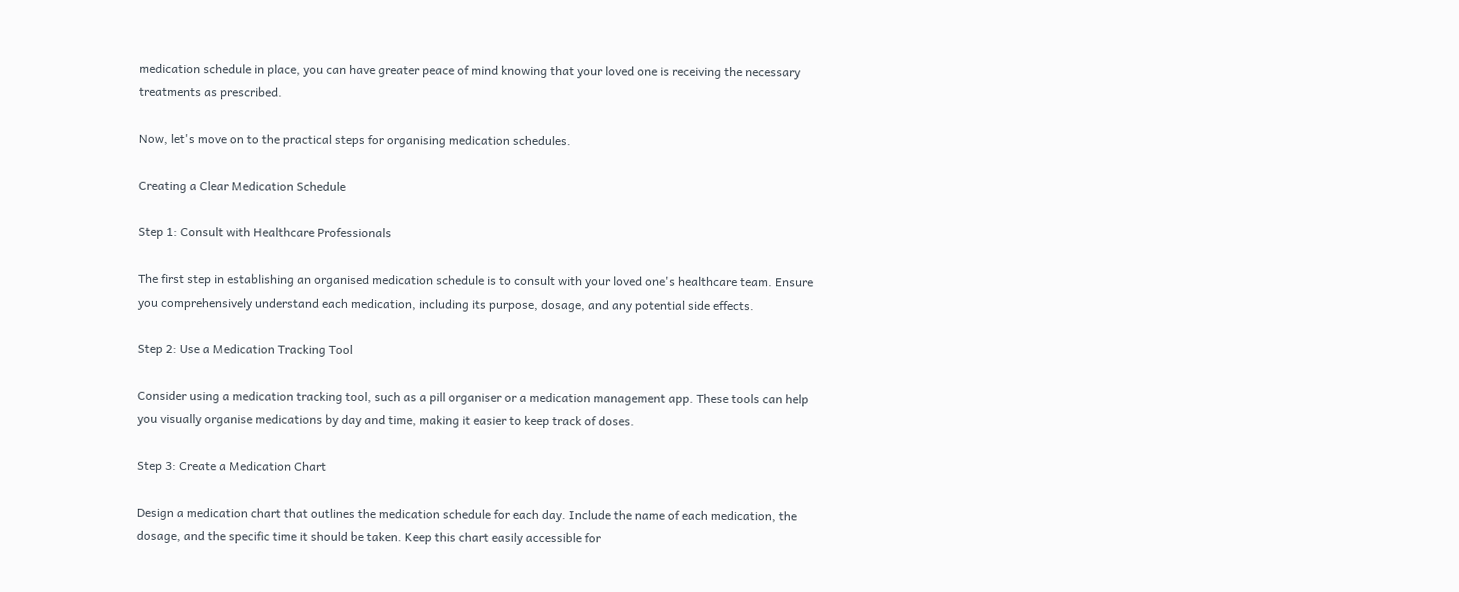medication schedule in place, you can have greater peace of mind knowing that your loved one is receiving the necessary treatments as prescribed.

Now, let's move on to the practical steps for organising medication schedules.

Creating a Clear Medication Schedule

Step 1: Consult with Healthcare Professionals

The first step in establishing an organised medication schedule is to consult with your loved one's healthcare team. Ensure you comprehensively understand each medication, including its purpose, dosage, and any potential side effects.

Step 2: Use a Medication Tracking Tool

Consider using a medication tracking tool, such as a pill organiser or a medication management app. These tools can help you visually organise medications by day and time, making it easier to keep track of doses.

Step 3: Create a Medication Chart

Design a medication chart that outlines the medication schedule for each day. Include the name of each medication, the dosage, and the specific time it should be taken. Keep this chart easily accessible for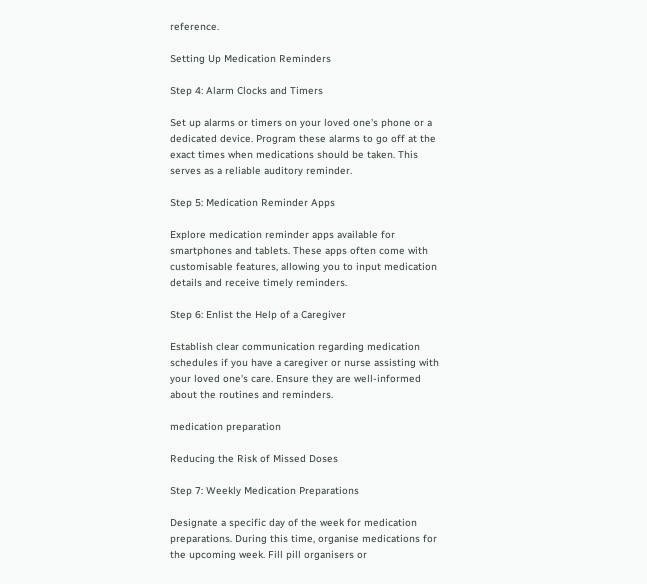reference.

Setting Up Medication Reminders

Step 4: Alarm Clocks and Timers

Set up alarms or timers on your loved one's phone or a dedicated device. Program these alarms to go off at the exact times when medications should be taken. This serves as a reliable auditory reminder.

Step 5: Medication Reminder Apps

Explore medication reminder apps available for smartphones and tablets. These apps often come with customisable features, allowing you to input medication details and receive timely reminders.

Step 6: Enlist the Help of a Caregiver

Establish clear communication regarding medication schedules if you have a caregiver or nurse assisting with your loved one's care. Ensure they are well-informed about the routines and reminders.

medication preparation

Reducing the Risk of Missed Doses

Step 7: Weekly Medication Preparations

Designate a specific day of the week for medication preparations. During this time, organise medications for the upcoming week. Fill pill organisers or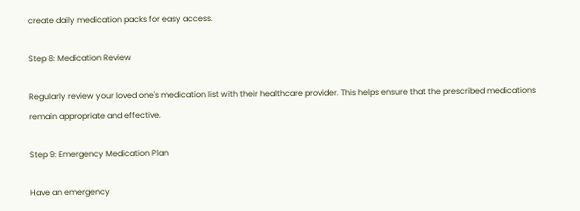create daily medication packs for easy access.

Step 8: Medication Review

Regularly review your loved one's medication list with their healthcare provider. This helps ensure that the prescribed medications remain appropriate and effective.

Step 9: Emergency Medication Plan

Have an emergency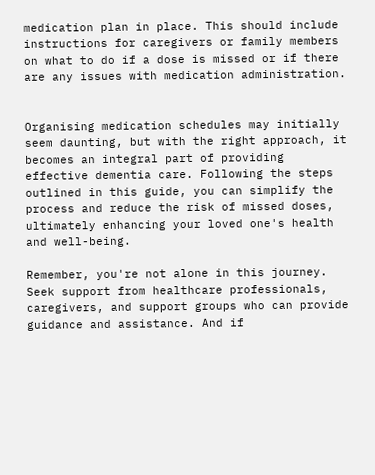medication plan in place. This should include instructions for caregivers or family members on what to do if a dose is missed or if there are any issues with medication administration.


Organising medication schedules may initially seem daunting, but with the right approach, it becomes an integral part of providing effective dementia care. Following the steps outlined in this guide, you can simplify the process and reduce the risk of missed doses, ultimately enhancing your loved one's health and well-being.

Remember, you're not alone in this journey. Seek support from healthcare professionals, caregivers, and support groups who can provide guidance and assistance. And if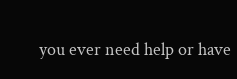you ever need help or have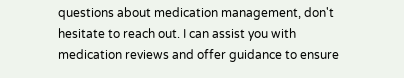questions about medication management, don't hesitate to reach out. I can assist you with medication reviews and offer guidance to ensure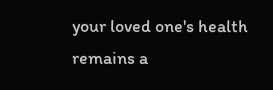your loved one's health remains a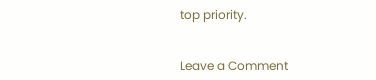top priority.


Leave a Comment